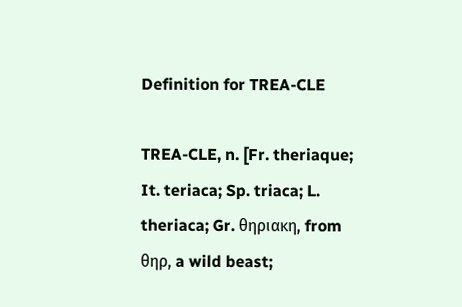Definition for TREA-CLE

TREA-CLE, n. [Fr. theriaque; It. teriaca; Sp. triaca; L. theriaca; Gr. θηριακη, from θηρ, a wild beast;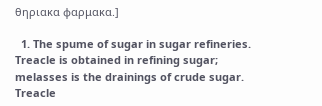θηριακα φαρμακα.]

  1. The spume of sugar in sugar refineries. Treacle is obtained in refining sugar; melasses is the drainings of crude sugar. Treacle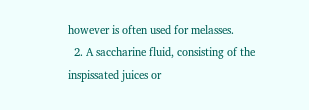however is often used for melasses.
  2. A saccharine fluid, consisting of the inspissated juices or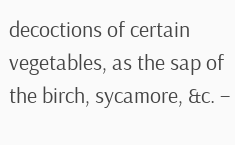decoctions of certain vegetables, as the sap of the birch, sycamore, &c. –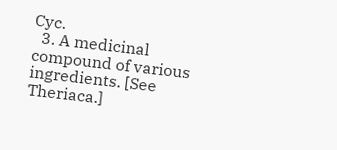Cyc.
  3. A medicinal compound of various ingredients. [See Theriaca.]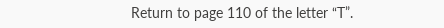Return to page 110 of the letter “T”.